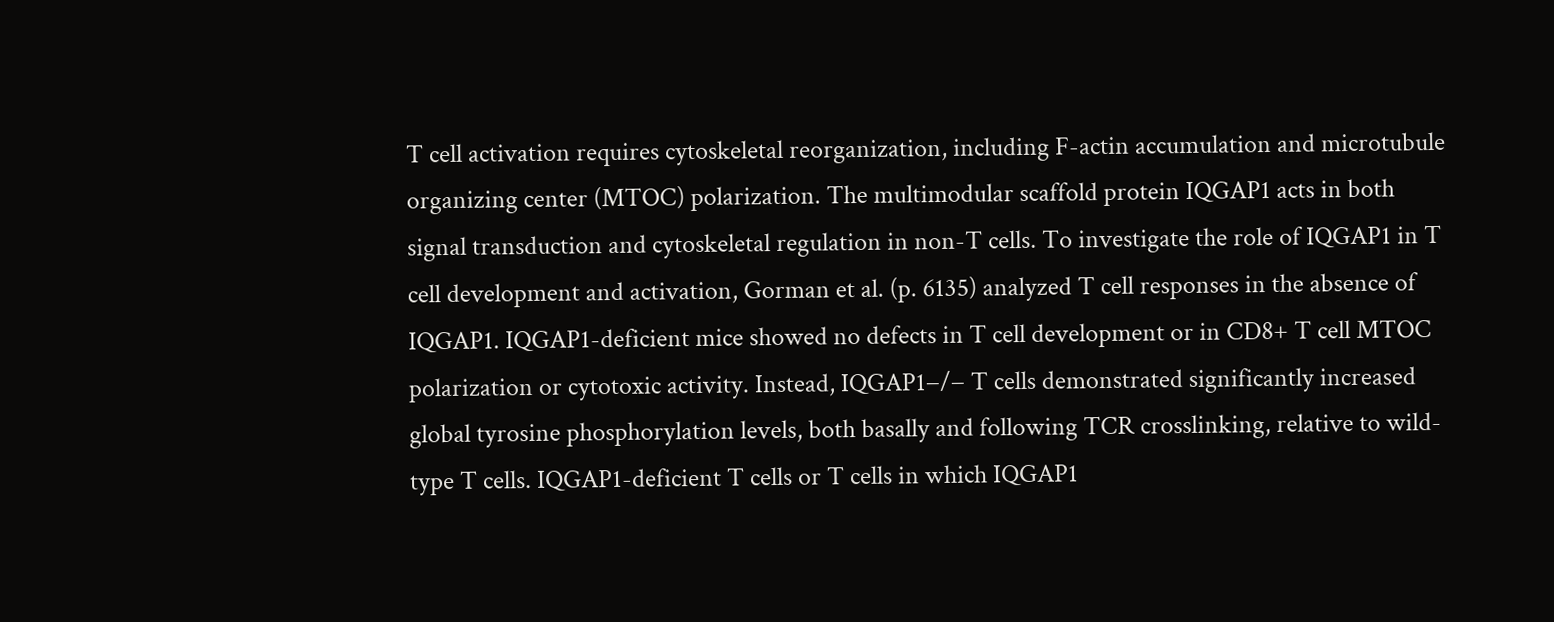T cell activation requires cytoskeletal reorganization, including F-actin accumulation and microtubule organizing center (MTOC) polarization. The multimodular scaffold protein IQGAP1 acts in both signal transduction and cytoskeletal regulation in non-T cells. To investigate the role of IQGAP1 in T cell development and activation, Gorman et al. (p. 6135) analyzed T cell responses in the absence of IQGAP1. IQGAP1-deficient mice showed no defects in T cell development or in CD8+ T cell MTOC polarization or cytotoxic activity. Instead, IQGAP1−/− T cells demonstrated significantly increased global tyrosine phosphorylation levels, both basally and following TCR crosslinking, relative to wild-type T cells. IQGAP1-deficient T cells or T cells in which IQGAP1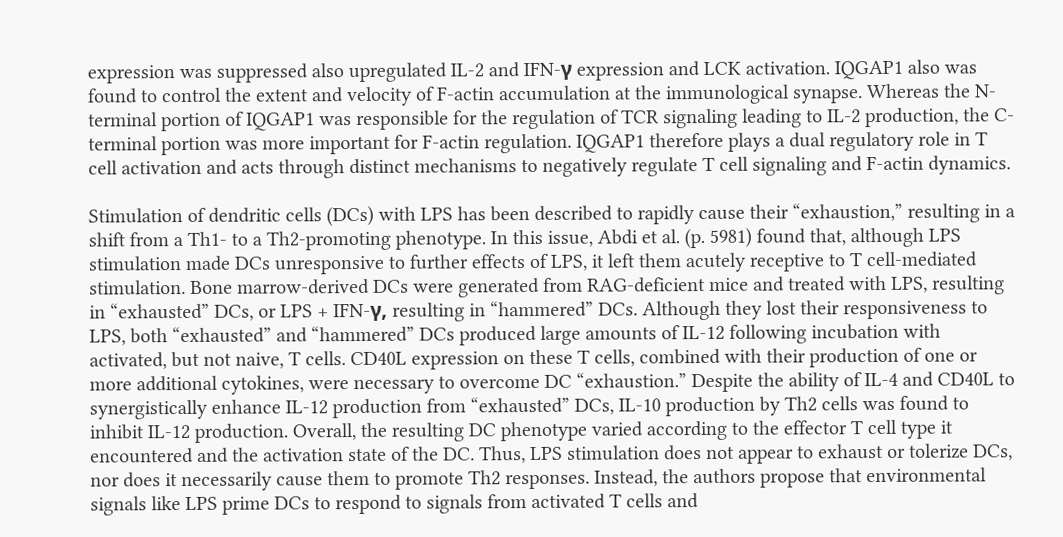expression was suppressed also upregulated IL-2 and IFN-γ expression and LCK activation. IQGAP1 also was found to control the extent and velocity of F-actin accumulation at the immunological synapse. Whereas the N-terminal portion of IQGAP1 was responsible for the regulation of TCR signaling leading to IL-2 production, the C-terminal portion was more important for F-actin regulation. IQGAP1 therefore plays a dual regulatory role in T cell activation and acts through distinct mechanisms to negatively regulate T cell signaling and F-actin dynamics.

Stimulation of dendritic cells (DCs) with LPS has been described to rapidly cause their “exhaustion,” resulting in a shift from a Th1- to a Th2-promoting phenotype. In this issue, Abdi et al. (p. 5981) found that, although LPS stimulation made DCs unresponsive to further effects of LPS, it left them acutely receptive to T cell-mediated stimulation. Bone marrow-derived DCs were generated from RAG-deficient mice and treated with LPS, resulting in “exhausted” DCs, or LPS + IFN-γ, resulting in “hammered” DCs. Although they lost their responsiveness to LPS, both “exhausted” and “hammered” DCs produced large amounts of IL-12 following incubation with activated, but not naive, T cells. CD40L expression on these T cells, combined with their production of one or more additional cytokines, were necessary to overcome DC “exhaustion.” Despite the ability of IL-4 and CD40L to synergistically enhance IL-12 production from “exhausted” DCs, IL-10 production by Th2 cells was found to inhibit IL-12 production. Overall, the resulting DC phenotype varied according to the effector T cell type it encountered and the activation state of the DC. Thus, LPS stimulation does not appear to exhaust or tolerize DCs, nor does it necessarily cause them to promote Th2 responses. Instead, the authors propose that environmental signals like LPS prime DCs to respond to signals from activated T cells and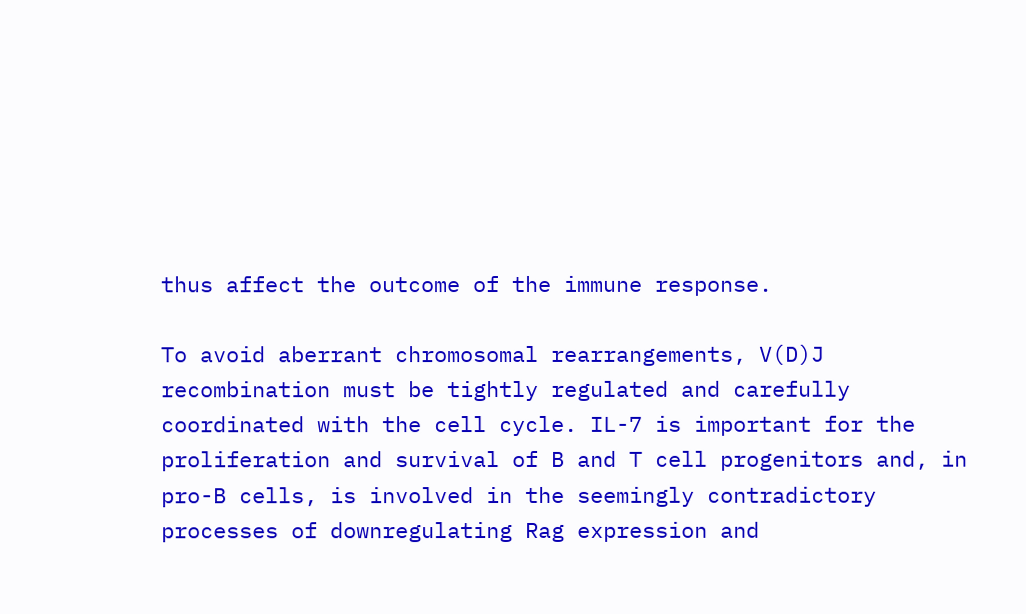thus affect the outcome of the immune response.

To avoid aberrant chromosomal rearrangements, V(D)J recombination must be tightly regulated and carefully coordinated with the cell cycle. IL-7 is important for the proliferation and survival of B and T cell progenitors and, in pro-B cells, is involved in the seemingly contradictory processes of downregulating Rag expression and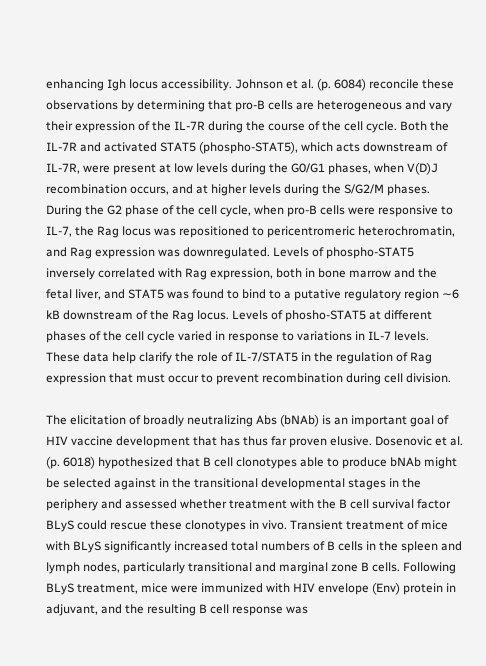enhancing Igh locus accessibility. Johnson et al. (p. 6084) reconcile these observations by determining that pro-B cells are heterogeneous and vary their expression of the IL-7R during the course of the cell cycle. Both the IL-7R and activated STAT5 (phospho-STAT5), which acts downstream of IL-7R, were present at low levels during the G0/G1 phases, when V(D)J recombination occurs, and at higher levels during the S/G2/M phases. During the G2 phase of the cell cycle, when pro-B cells were responsive to IL-7, the Rag locus was repositioned to pericentromeric heterochromatin, and Rag expression was downregulated. Levels of phospho-STAT5 inversely correlated with Rag expression, both in bone marrow and the fetal liver, and STAT5 was found to bind to a putative regulatory region ∼6 kB downstream of the Rag locus. Levels of phosho-STAT5 at different phases of the cell cycle varied in response to variations in IL-7 levels. These data help clarify the role of IL-7/STAT5 in the regulation of Rag expression that must occur to prevent recombination during cell division.

The elicitation of broadly neutralizing Abs (bNAb) is an important goal of HIV vaccine development that has thus far proven elusive. Dosenovic et al. (p. 6018) hypothesized that B cell clonotypes able to produce bNAb might be selected against in the transitional developmental stages in the periphery and assessed whether treatment with the B cell survival factor BLyS could rescue these clonotypes in vivo. Transient treatment of mice with BLyS significantly increased total numbers of B cells in the spleen and lymph nodes, particularly transitional and marginal zone B cells. Following BLyS treatment, mice were immunized with HIV envelope (Env) protein in adjuvant, and the resulting B cell response was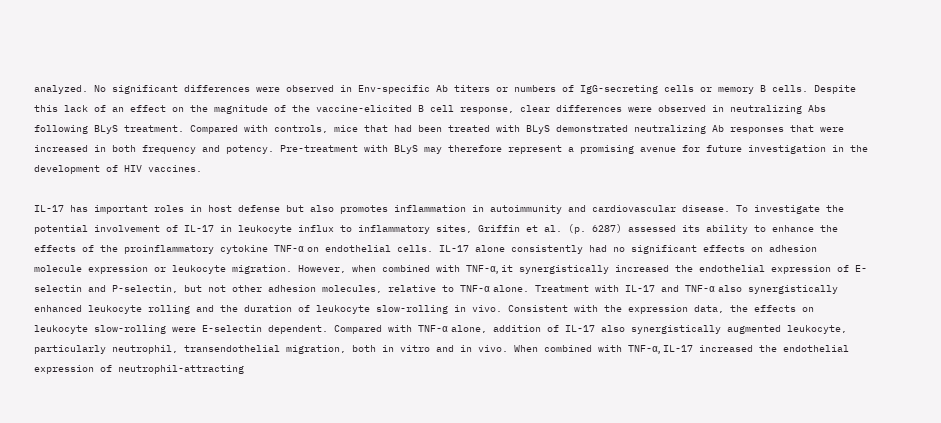analyzed. No significant differences were observed in Env-specific Ab titers or numbers of IgG-secreting cells or memory B cells. Despite this lack of an effect on the magnitude of the vaccine-elicited B cell response, clear differences were observed in neutralizing Abs following BLyS treatment. Compared with controls, mice that had been treated with BLyS demonstrated neutralizing Ab responses that were increased in both frequency and potency. Pre-treatment with BLyS may therefore represent a promising avenue for future investigation in the development of HIV vaccines.

IL-17 has important roles in host defense but also promotes inflammation in autoimmunity and cardiovascular disease. To investigate the potential involvement of IL-17 in leukocyte influx to inflammatory sites, Griffin et al. (p. 6287) assessed its ability to enhance the effects of the proinflammatory cytokine TNF-α on endothelial cells. IL-17 alone consistently had no significant effects on adhesion molecule expression or leukocyte migration. However, when combined with TNF-α, it synergistically increased the endothelial expression of E-selectin and P-selectin, but not other adhesion molecules, relative to TNF-α alone. Treatment with IL-17 and TNF-α also synergistically enhanced leukocyte rolling and the duration of leukocyte slow-rolling in vivo. Consistent with the expression data, the effects on leukocyte slow-rolling were E-selectin dependent. Compared with TNF-α alone, addition of IL-17 also synergistically augmented leukocyte, particularly neutrophil, transendothelial migration, both in vitro and in vivo. When combined with TNF-α, IL-17 increased the endothelial expression of neutrophil-attracting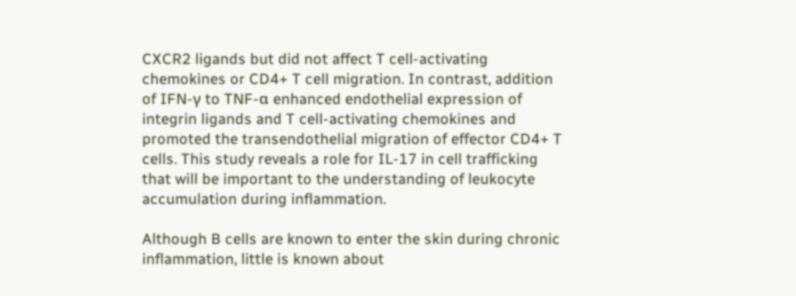CXCR2 ligands but did not affect T cell-activating chemokines or CD4+ T cell migration. In contrast, addition of IFN-γ to TNF-α enhanced endothelial expression of integrin ligands and T cell-activating chemokines and promoted the transendothelial migration of effector CD4+ T cells. This study reveals a role for IL-17 in cell trafficking that will be important to the understanding of leukocyte accumulation during inflammation.

Although B cells are known to enter the skin during chronic inflammation, little is known about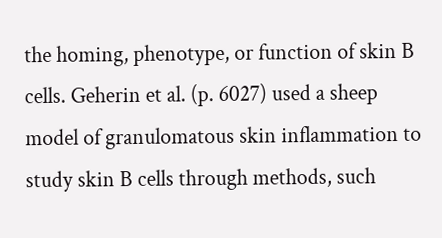the homing, phenotype, or function of skin B cells. Geherin et al. (p. 6027) used a sheep model of granulomatous skin inflammation to study skin B cells through methods, such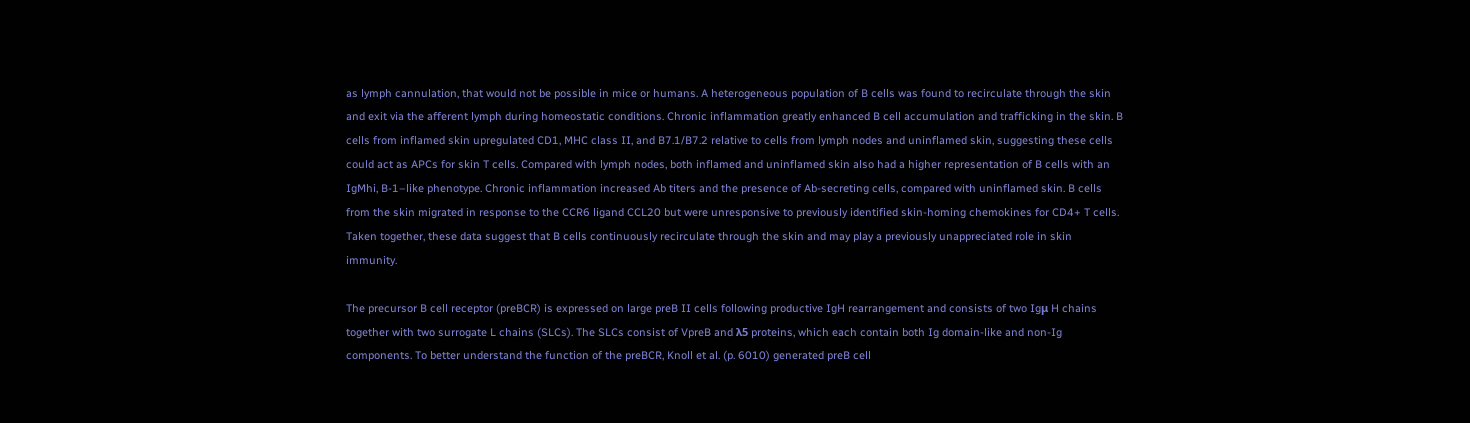as lymph cannulation, that would not be possible in mice or humans. A heterogeneous population of B cells was found to recirculate through the skin and exit via the afferent lymph during homeostatic conditions. Chronic inflammation greatly enhanced B cell accumulation and trafficking in the skin. B cells from inflamed skin upregulated CD1, MHC class II, and B7.1/B7.2 relative to cells from lymph nodes and uninflamed skin, suggesting these cells could act as APCs for skin T cells. Compared with lymph nodes, both inflamed and uninflamed skin also had a higher representation of B cells with an IgMhi, B-1–like phenotype. Chronic inflammation increased Ab titers and the presence of Ab-secreting cells, compared with uninflamed skin. B cells from the skin migrated in response to the CCR6 ligand CCL20 but were unresponsive to previously identified skin-homing chemokines for CD4+ T cells. Taken together, these data suggest that B cells continuously recirculate through the skin and may play a previously unappreciated role in skin immunity.

The precursor B cell receptor (preBCR) is expressed on large preB II cells following productive IgH rearrangement and consists of two Igμ H chains together with two surrogate L chains (SLCs). The SLCs consist of VpreB and λ5 proteins, which each contain both Ig domain-like and non-Ig components. To better understand the function of the preBCR, Knoll et al. (p. 6010) generated preB cell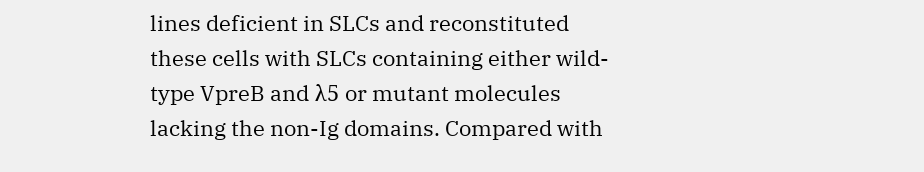lines deficient in SLCs and reconstituted these cells with SLCs containing either wild-type VpreB and λ5 or mutant molecules lacking the non-Ig domains. Compared with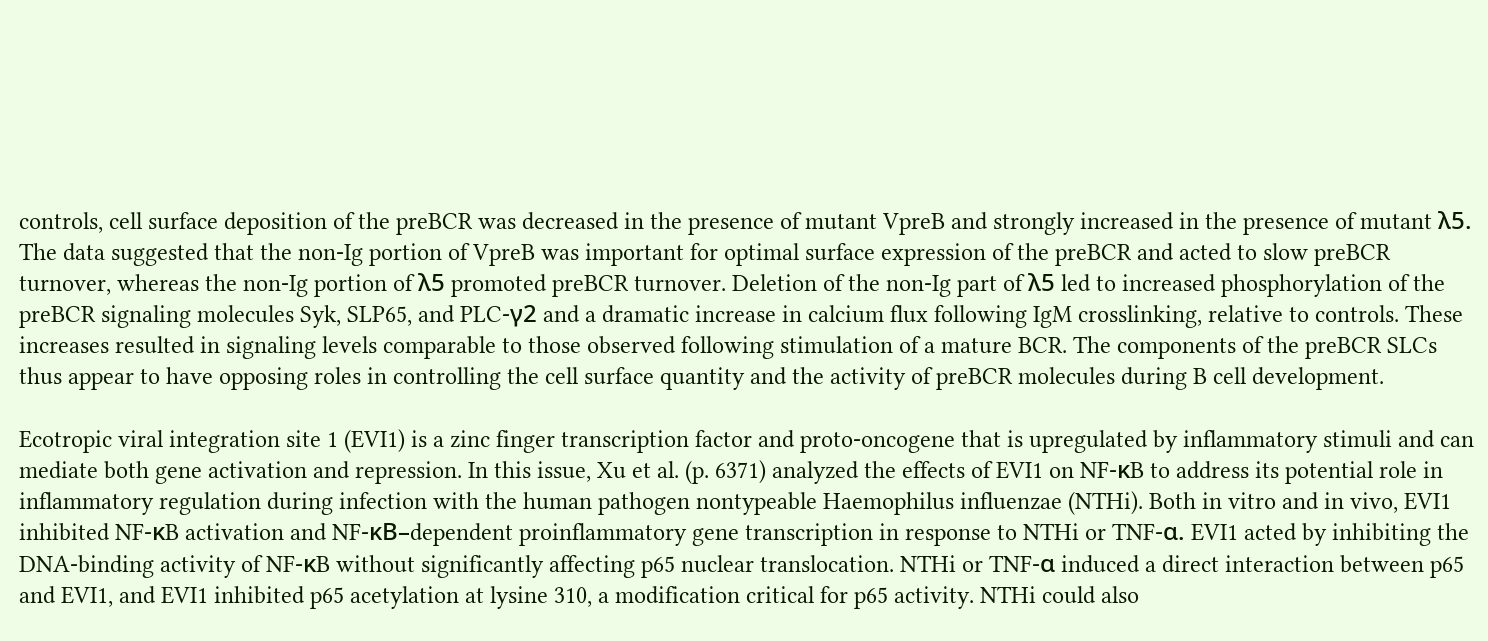controls, cell surface deposition of the preBCR was decreased in the presence of mutant VpreB and strongly increased in the presence of mutant λ5. The data suggested that the non-Ig portion of VpreB was important for optimal surface expression of the preBCR and acted to slow preBCR turnover, whereas the non-Ig portion of λ5 promoted preBCR turnover. Deletion of the non-Ig part of λ5 led to increased phosphorylation of the preBCR signaling molecules Syk, SLP65, and PLC-γ2 and a dramatic increase in calcium flux following IgM crosslinking, relative to controls. These increases resulted in signaling levels comparable to those observed following stimulation of a mature BCR. The components of the preBCR SLCs thus appear to have opposing roles in controlling the cell surface quantity and the activity of preBCR molecules during B cell development.

Ecotropic viral integration site 1 (EVI1) is a zinc finger transcription factor and proto-oncogene that is upregulated by inflammatory stimuli and can mediate both gene activation and repression. In this issue, Xu et al. (p. 6371) analyzed the effects of EVI1 on NF-κB to address its potential role in inflammatory regulation during infection with the human pathogen nontypeable Haemophilus influenzae (NTHi). Both in vitro and in vivo, EVI1 inhibited NF-κB activation and NF-κB–dependent proinflammatory gene transcription in response to NTHi or TNF-α. EVI1 acted by inhibiting the DNA-binding activity of NF-κB without significantly affecting p65 nuclear translocation. NTHi or TNF-α induced a direct interaction between p65 and EVI1, and EVI1 inhibited p65 acetylation at lysine 310, a modification critical for p65 activity. NTHi could also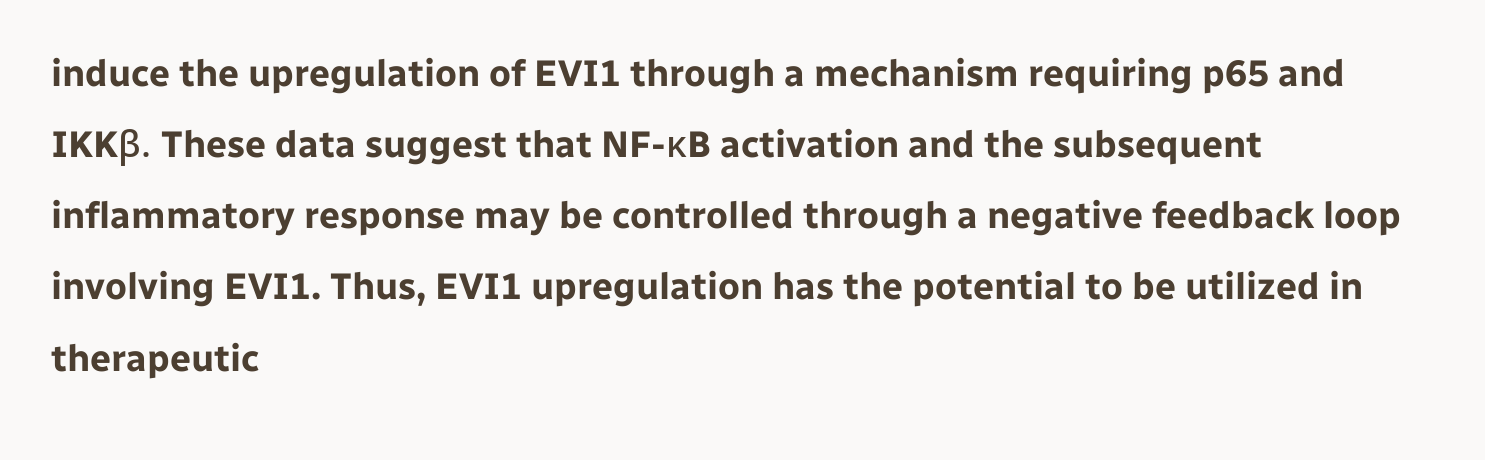induce the upregulation of EVI1 through a mechanism requiring p65 and IKKβ. These data suggest that NF-κB activation and the subsequent inflammatory response may be controlled through a negative feedback loop involving EVI1. Thus, EVI1 upregulation has the potential to be utilized in therapeutic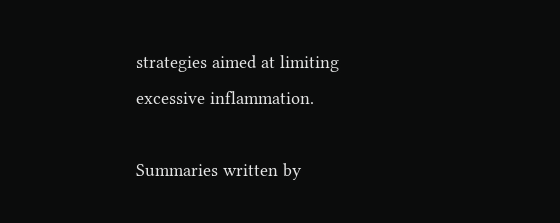strategies aimed at limiting excessive inflammation.

Summaries written by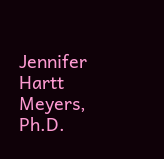Jennifer Hartt Meyers, Ph.D.